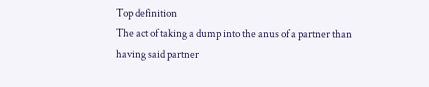Top definition
The act of taking a dump into the anus of a partner than having said partner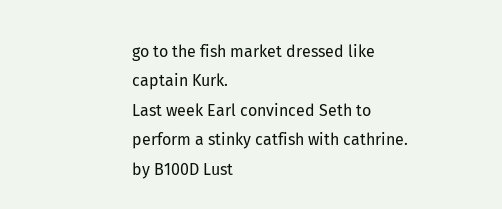go to the fish market dressed like captain Kurk.
Last week Earl convinced Seth to perform a stinky catfish with cathrine.
by B100D Lust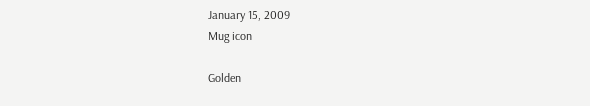January 15, 2009
Mug icon

Golden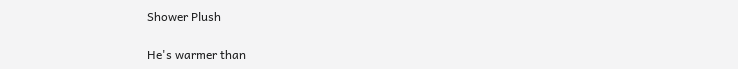Shower Plush

He's warmer than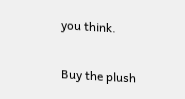you think.

Buy the plush